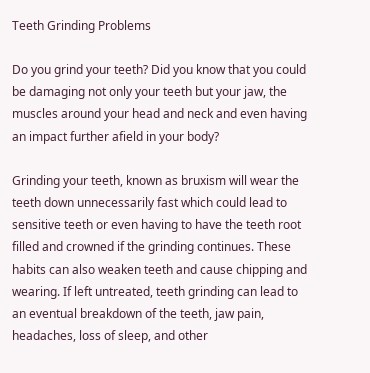Teeth Grinding Problems

Do you grind your teeth? Did you know that you could be damaging not only your teeth but your jaw, the muscles around your head and neck and even having an impact further afield in your body?

Grinding your teeth, known as bruxism will wear the teeth down unnecessarily fast which could lead to sensitive teeth or even having to have the teeth root filled and crowned if the grinding continues. These habits can also weaken teeth and cause chipping and wearing. If left untreated, teeth grinding can lead to an eventual breakdown of the teeth, jaw pain, headaches, loss of sleep, and other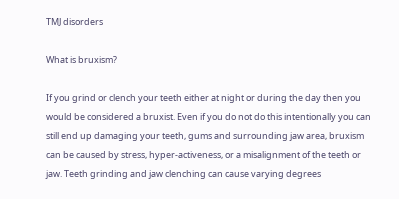TMJ disorders

What is bruxism?

If you grind or clench your teeth either at night or during the day then you would be considered a bruxist. Even if you do not do this intentionally you can still end up damaging your teeth, gums and surrounding jaw area, bruxism can be caused by stress, hyper-activeness, or a misalignment of the teeth or jaw. Teeth grinding and jaw clenching can cause varying degrees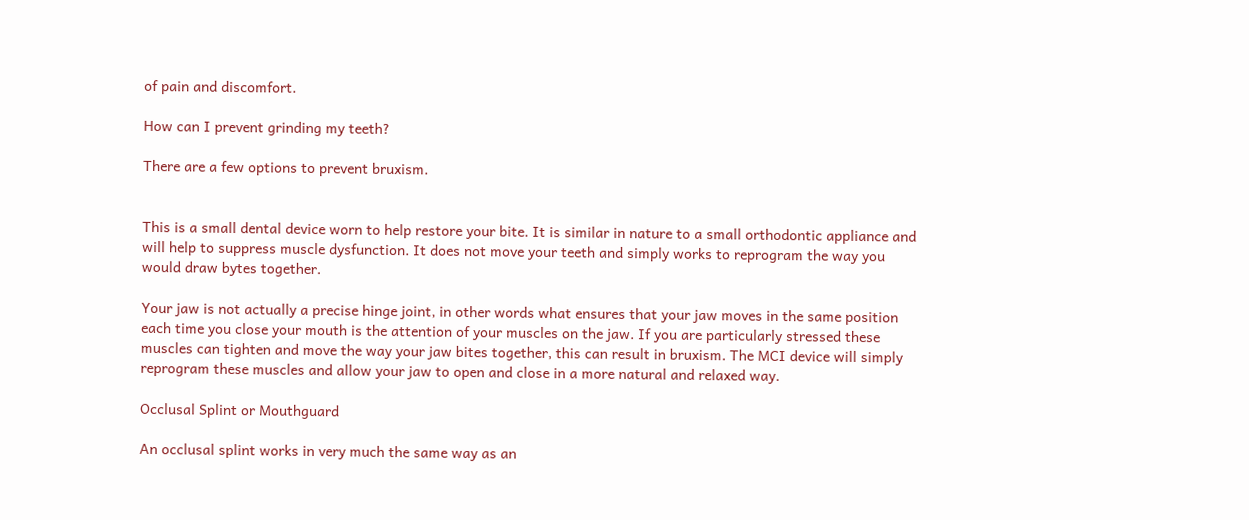of pain and discomfort.

How can I prevent grinding my teeth?

There are a few options to prevent bruxism.


This is a small dental device worn to help restore your bite. It is similar in nature to a small orthodontic appliance and will help to suppress muscle dysfunction. It does not move your teeth and simply works to reprogram the way you would draw bytes together.

Your jaw is not actually a precise hinge joint, in other words what ensures that your jaw moves in the same position each time you close your mouth is the attention of your muscles on the jaw. If you are particularly stressed these muscles can tighten and move the way your jaw bites together, this can result in bruxism. The MCI device will simply reprogram these muscles and allow your jaw to open and close in a more natural and relaxed way.

Occlusal Splint or Mouthguard

An occlusal splint works in very much the same way as an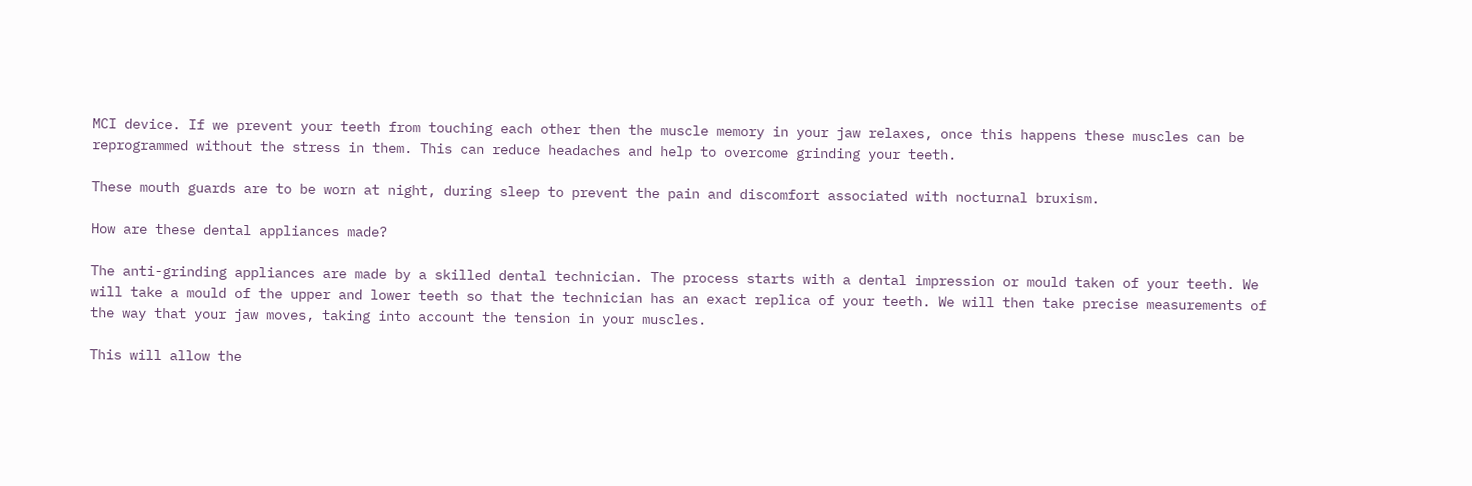MCI device. If we prevent your teeth from touching each other then the muscle memory in your jaw relaxes, once this happens these muscles can be reprogrammed without the stress in them. This can reduce headaches and help to overcome grinding your teeth.

These mouth guards are to be worn at night, during sleep to prevent the pain and discomfort associated with nocturnal bruxism.

How are these dental appliances made?

The anti-grinding appliances are made by a skilled dental technician. The process starts with a dental impression or mould taken of your teeth. We will take a mould of the upper and lower teeth so that the technician has an exact replica of your teeth. We will then take precise measurements of the way that your jaw moves, taking into account the tension in your muscles.

This will allow the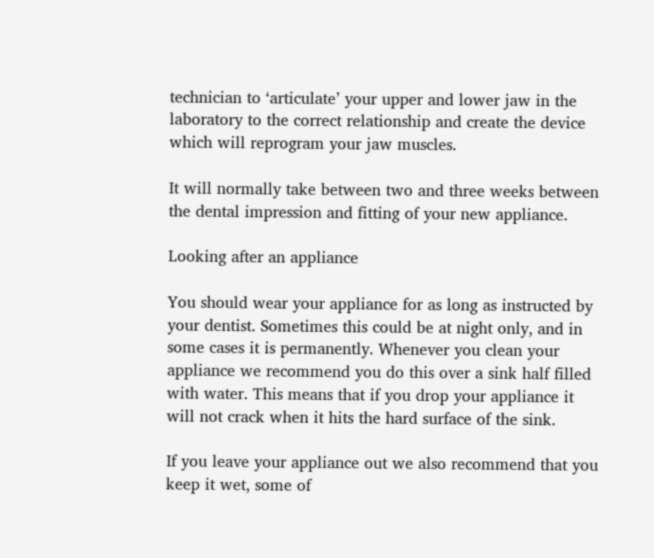technician to ‘articulate’ your upper and lower jaw in the laboratory to the correct relationship and create the device which will reprogram your jaw muscles.

It will normally take between two and three weeks between the dental impression and fitting of your new appliance.

Looking after an appliance

You should wear your appliance for as long as instructed by your dentist. Sometimes this could be at night only, and in some cases it is permanently. Whenever you clean your appliance we recommend you do this over a sink half filled with water. This means that if you drop your appliance it will not crack when it hits the hard surface of the sink.

If you leave your appliance out we also recommend that you keep it wet, some of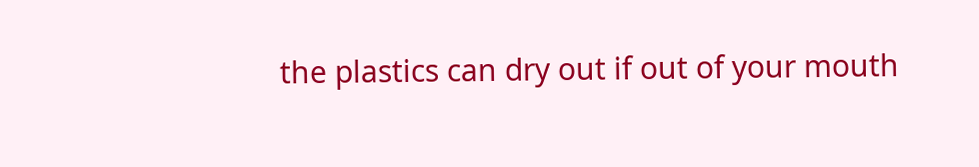the plastics can dry out if out of your mouth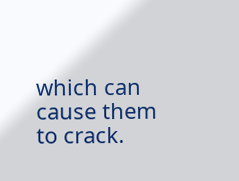which can cause them to crack.